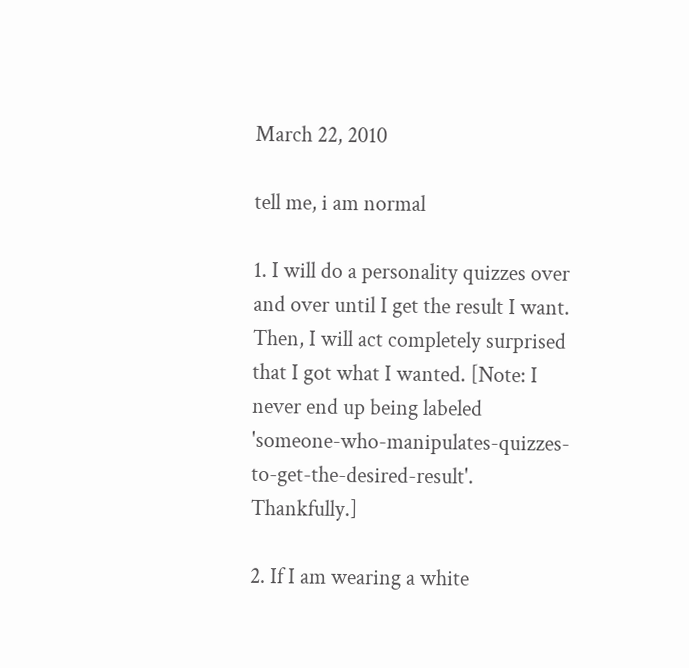March 22, 2010

tell me, i am normal

1. I will do a personality quizzes over and over until I get the result I want. Then, I will act completely surprised that I got what I wanted. [Note: I never end up being labeled 'someone-who-manipulates-quizzes-to-get-the-desired-result'. Thankfully.]

2. If I am wearing a white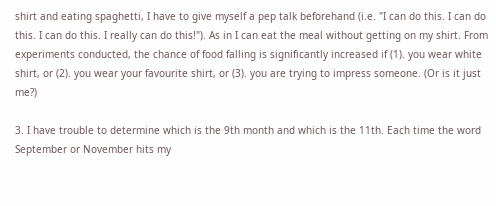shirt and eating spaghetti, I have to give myself a pep talk beforehand (i.e. "I can do this. I can do this. I can do this. I really can do this!"). As in I can eat the meal without getting on my shirt. From experiments conducted, the chance of food falling is significantly increased if (1). you wear white shirt, or (2). you wear your favourite shirt, or (3). you are trying to impress someone. (Or is it just me?)

3. I have trouble to determine which is the 9th month and which is the 11th. Each time the word September or November hits my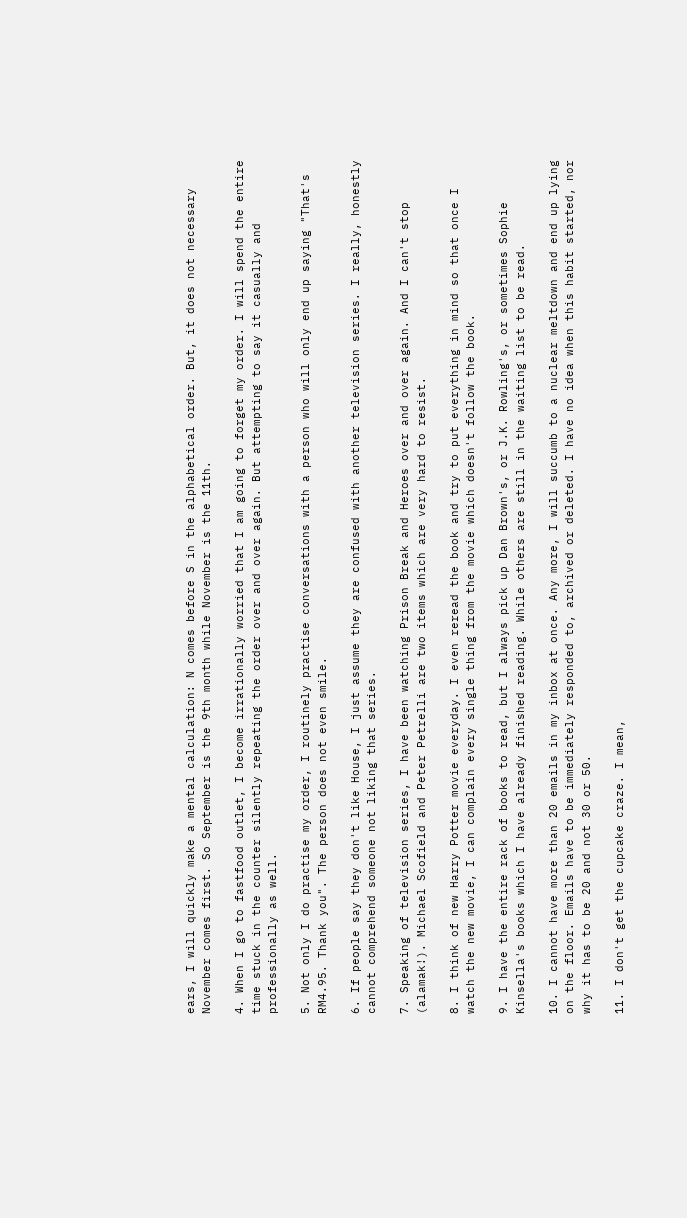ears, I will quickly make a mental calculation: N comes before S in the alphabetical order. But, it does not necessary November comes first. So September is the 9th month while November is the 11th.

4. When I go to fastfood outlet, I become irrationally worried that I am going to forget my order. I will spend the entire time stuck in the counter silently repeating the order over and over again. But attempting to say it casually and professionally as well.

5. Not only I do practise my order, I routinely practise conversations with a person who will only end up saying "That's RM4.95. Thank you". The person does not even smile.

6. If people say they don't like House, I just assume they are confused with another television series. I really, honestly cannot comprehend someone not liking that series.

7. Speaking of television series, I have been watching Prison Break and Heroes over and over again. And I can't stop (alamak!). Michael Scofield and Peter Petrelli are two items which are very hard to resist.

8. I think of new Harry Potter movie everyday. I even reread the book and try to put everything in mind so that once I watch the new movie, I can complain every single thing from the movie which doesn't follow the book.

9. I have the entire rack of books to read, but I always pick up Dan Brown's, or J.K. Rowling's, or sometimes Sophie Kinsella's books which I have already finished reading. While others are still in the waiting list to be read.

10. I cannot have more than 20 emails in my inbox at once. Any more, I will succumb to a nuclear meltdown and end up lying on the floor. Emails have to be immediately responded to, archived or deleted. I have no idea when this habit started, nor why it has to be 20 and not 30 or 50.

11. I don't get the cupcake craze. I mean,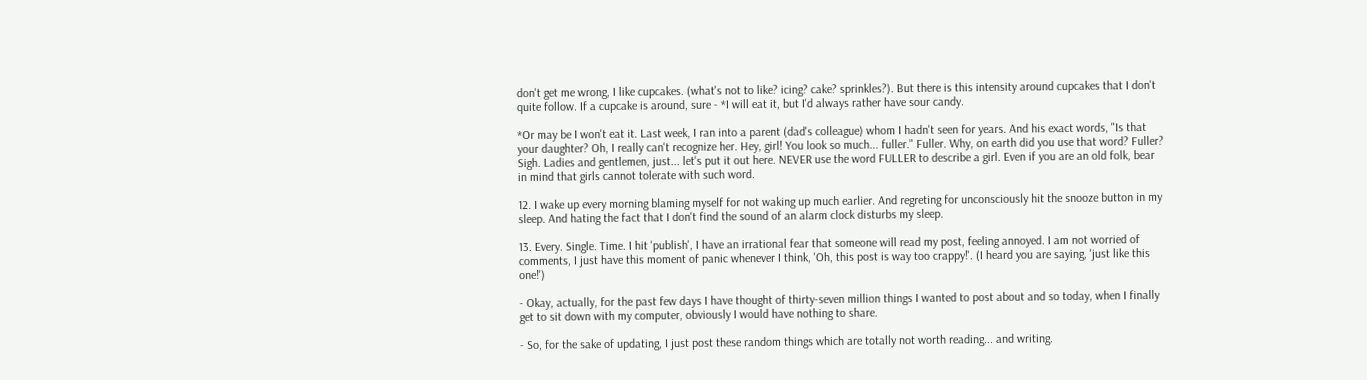don't get me wrong, I like cupcakes. (what's not to like? icing? cake? sprinkles?). But there is this intensity around cupcakes that I don't quite follow. If a cupcake is around, sure - *I will eat it, but I'd always rather have sour candy.

*Or may be I won't eat it. Last week, I ran into a parent (dad's colleague) whom I hadn't seen for years. And his exact words, "Is that your daughter? Oh, I really can't recognize her. Hey, girl! You look so much... fuller." Fuller. Why, on earth did you use that word? Fuller? Sigh. Ladies and gentlemen, just... let's put it out here. NEVER use the word FULLER to describe a girl. Even if you are an old folk, bear in mind that girls cannot tolerate with such word.

12. I wake up every morning blaming myself for not waking up much earlier. And regreting for unconsciously hit the snooze button in my sleep. And hating the fact that I don't find the sound of an alarm clock disturbs my sleep.

13. Every. Single. Time. I hit 'publish', I have an irrational fear that someone will read my post, feeling annoyed. I am not worried of comments, I just have this moment of panic whenever I think, 'Oh, this post is way too crappy!'. (I heard you are saying, 'just like this one!')

- Okay, actually, for the past few days I have thought of thirty-seven million things I wanted to post about and so today, when I finally get to sit down with my computer, obviously I would have nothing to share.

- So, for the sake of updating, I just post these random things which are totally not worth reading... and writing.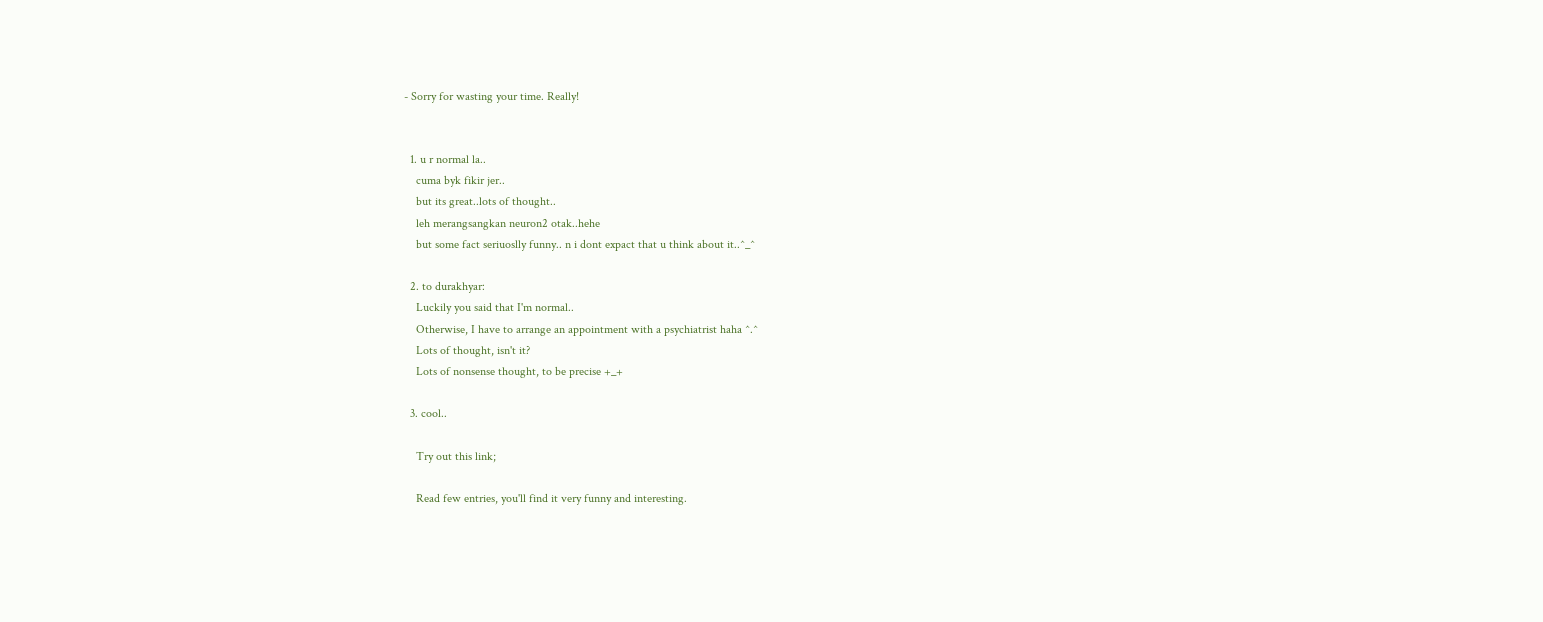- Sorry for wasting your time. Really!


  1. u r normal la..
    cuma byk fikir jer..
    but its great..lots of thought..
    leh merangsangkan neuron2 otak..hehe
    but some fact seriuoslly funny.. n i dont expact that u think about it..^_^

  2. to durakhyar:
    Luckily you said that I'm normal..
    Otherwise, I have to arrange an appointment with a psychiatrist haha ^.^
    Lots of thought, isn't it?
    Lots of nonsense thought, to be precise +_+

  3. cool..

    Try out this link;

    Read few entries, you'll find it very funny and interesting.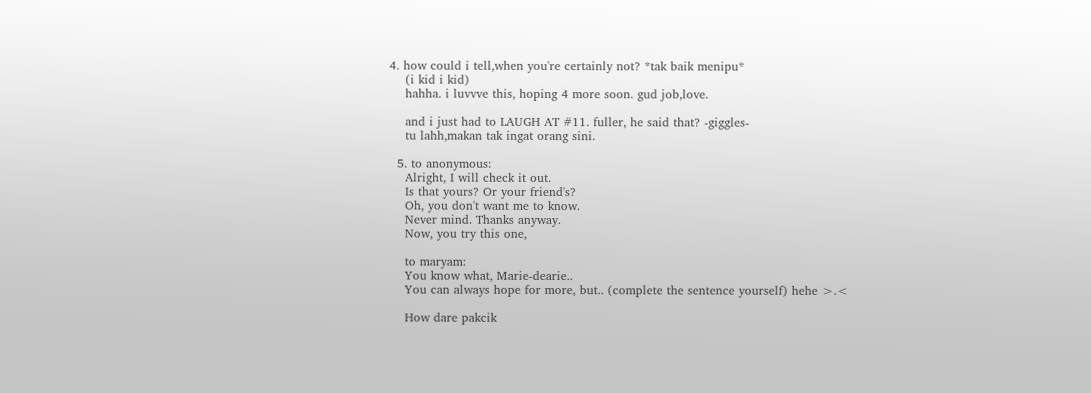4. how could i tell,when you're certainly not? *tak baik menipu*
    (i kid i kid)
    hahha. i luvvve this, hoping 4 more soon. gud job,love.

    and i just had to LAUGH AT #11. fuller, he said that? -giggles-
    tu lahh,makan tak ingat orang sini.

  5. to anonymous:
    Alright, I will check it out.
    Is that yours? Or your friend's?
    Oh, you don't want me to know.
    Never mind. Thanks anyway.
    Now, you try this one,

    to maryam:
    You know what, Marie-dearie..
    You can always hope for more, but.. (complete the sentence yourself) hehe >.<

    How dare pakcik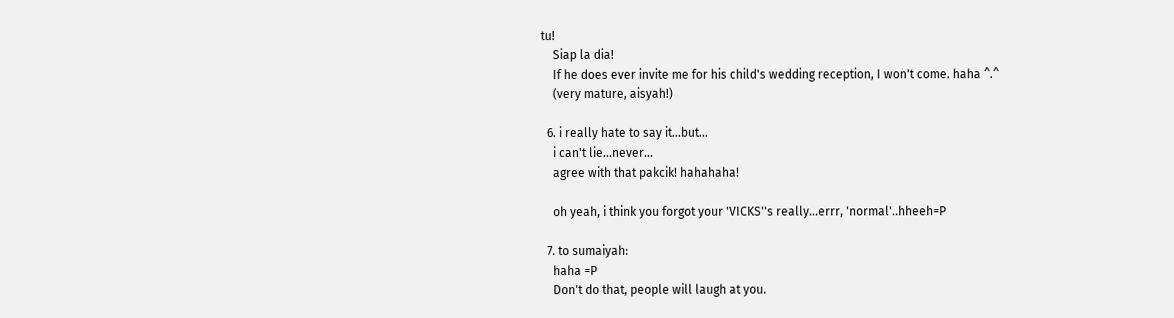tu!
    Siap la dia!
    If he does ever invite me for his child's wedding reception, I won't come. haha ^.^
    (very mature, aisyah!)

  6. i really hate to say it...but...
    i can't lie...never...
    agree with that pakcik! hahahaha!

    oh yeah, i think you forgot your 'VICKS''s really...errr, 'normal'..hheeh=P

  7. to sumaiyah:
    haha =P
    Don't do that, people will laugh at you.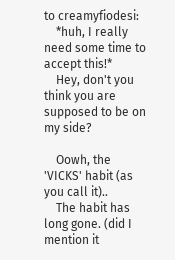to creamyfiodesi:
    *huh, I really need some time to accept this!*
    Hey, don't you think you are supposed to be on my side?

    Oowh, the 'VICKS' habit (as you call it)..
    The habit has long gone. (did I mention it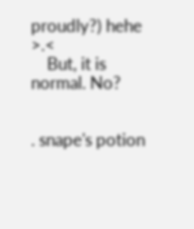proudly?) hehe >.<
    But, it is normal. No?


. snape's potion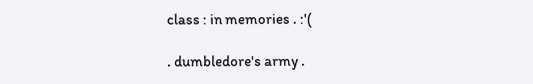class : in memories . :'(

. dumbledore's army .